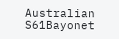Australian S61Bayonet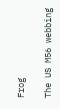Frog

The US M56 webbing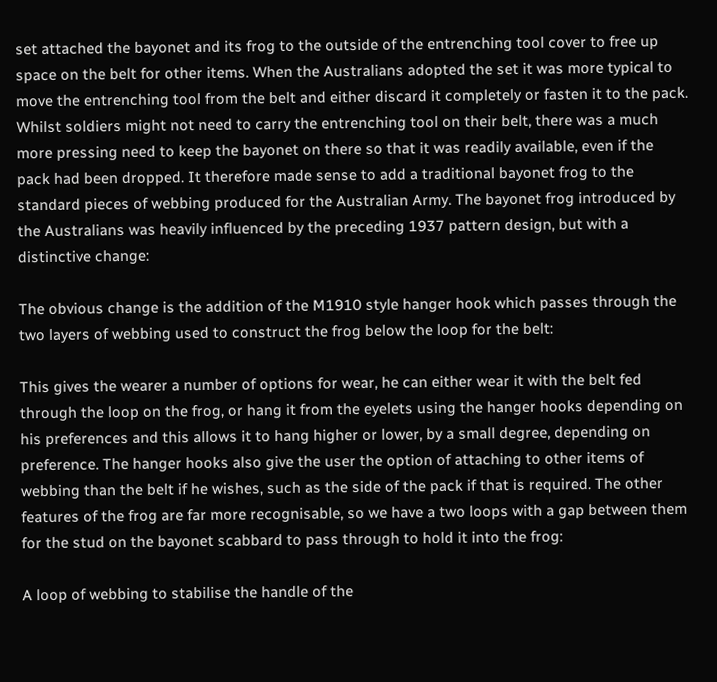set attached the bayonet and its frog to the outside of the entrenching tool cover to free up space on the belt for other items. When the Australians adopted the set it was more typical to move the entrenching tool from the belt and either discard it completely or fasten it to the pack. Whilst soldiers might not need to carry the entrenching tool on their belt, there was a much more pressing need to keep the bayonet on there so that it was readily available, even if the pack had been dropped. It therefore made sense to add a traditional bayonet frog to the standard pieces of webbing produced for the Australian Army. The bayonet frog introduced by the Australians was heavily influenced by the preceding 1937 pattern design, but with a distinctive change:

The obvious change is the addition of the M1910 style hanger hook which passes through the two layers of webbing used to construct the frog below the loop for the belt:

This gives the wearer a number of options for wear, he can either wear it with the belt fed through the loop on the frog, or hang it from the eyelets using the hanger hooks depending on his preferences and this allows it to hang higher or lower, by a small degree, depending on preference. The hanger hooks also give the user the option of attaching to other items of webbing than the belt if he wishes, such as the side of the pack if that is required. The other features of the frog are far more recognisable, so we have a two loops with a gap between them for the stud on the bayonet scabbard to pass through to hold it into the frog:

A loop of webbing to stabilise the handle of the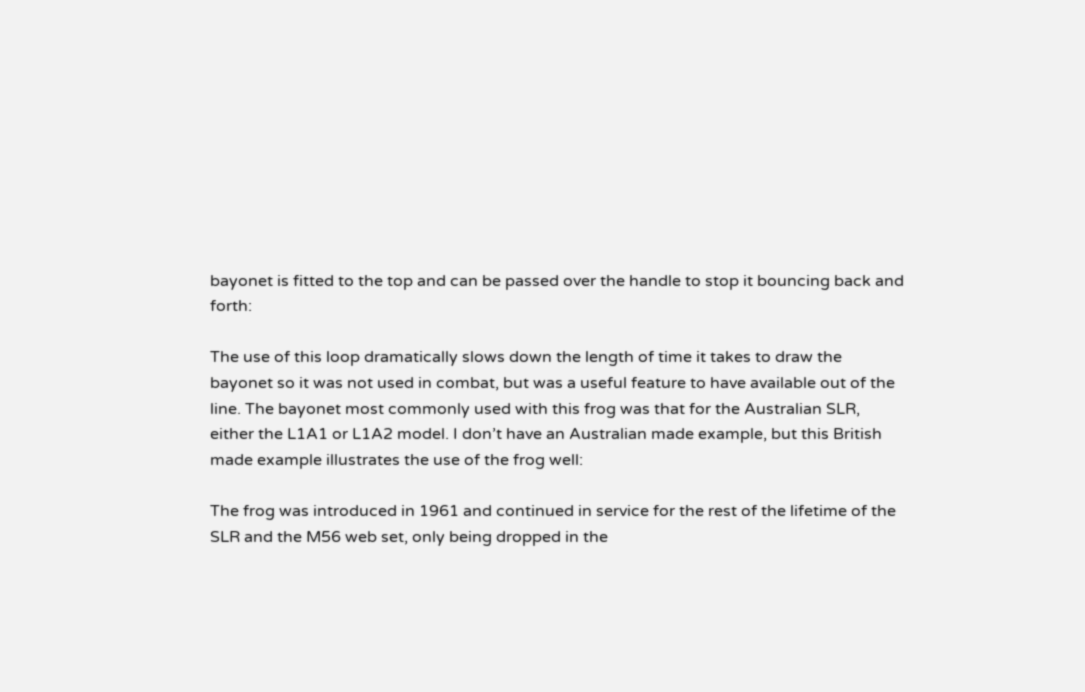bayonet is fitted to the top and can be passed over the handle to stop it bouncing back and forth:

The use of this loop dramatically slows down the length of time it takes to draw the bayonet so it was not used in combat, but was a useful feature to have available out of the line. The bayonet most commonly used with this frog was that for the Australian SLR, either the L1A1 or L1A2 model. I don’t have an Australian made example, but this British made example illustrates the use of the frog well:

The frog was introduced in 1961 and continued in service for the rest of the lifetime of the SLR and the M56 web set, only being dropped in the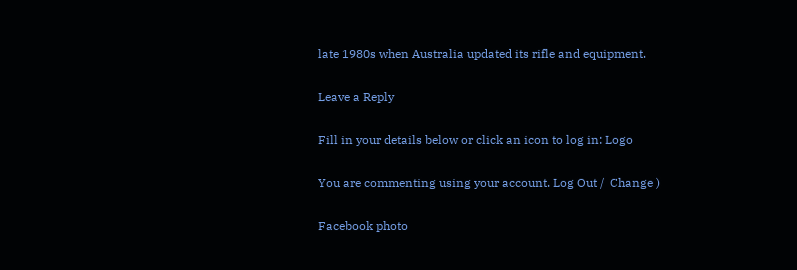late 1980s when Australia updated its rifle and equipment.

Leave a Reply

Fill in your details below or click an icon to log in: Logo

You are commenting using your account. Log Out /  Change )

Facebook photo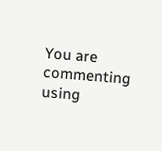You are commenting using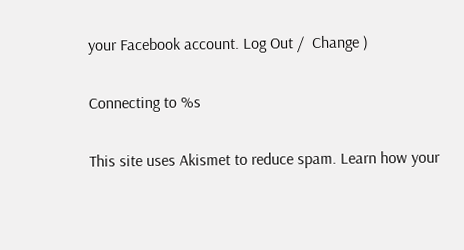your Facebook account. Log Out /  Change )

Connecting to %s

This site uses Akismet to reduce spam. Learn how your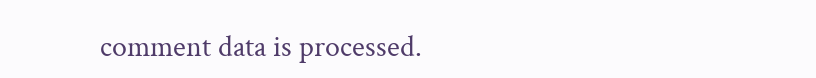comment data is processed.